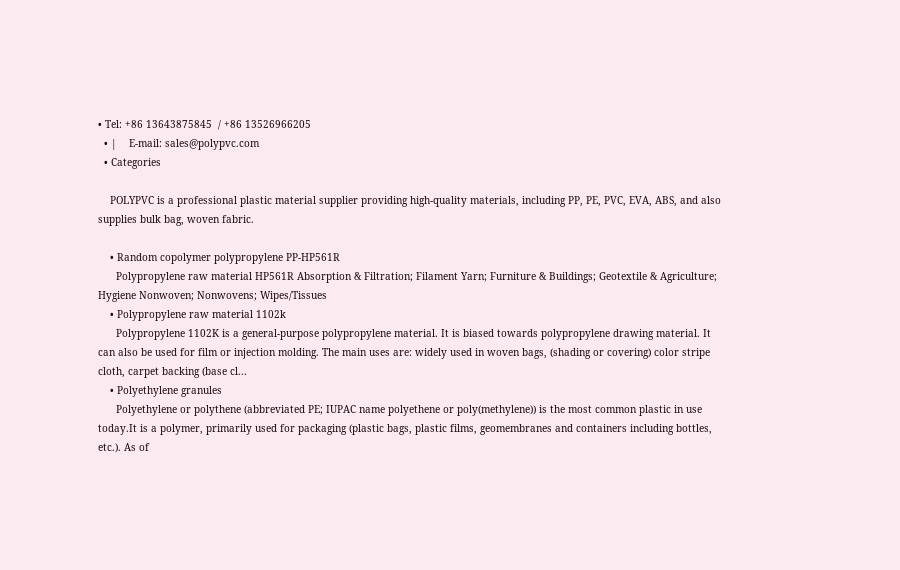• Tel: +86 13643875845  / +86 13526966205
  • |    E-mail: sales@polypvc.com
  • Categories

    POLYPVC is a professional plastic material supplier providing high-quality materials, including PP, PE, PVC, EVA, ABS, and also supplies bulk bag, woven fabric.

    • Random copolymer polypropylene PP-HP561R
      Polypropylene raw material HP561R Absorption & Filtration; Filament Yarn; Furniture & Buildings; Geotextile & Agriculture; Hygiene Nonwoven; Nonwovens; Wipes/Tissues
    • Polypropylene raw material 1102k
      Polypropylene 1102K is a general-purpose polypropylene material. It is biased towards polypropylene drawing material. It can also be used for film or injection molding. The main uses are: widely used in woven bags, (shading or covering) color stripe cloth, carpet backing (base cl...
    • Polyethylene granules
      Polyethylene or polythene (abbreviated PE; IUPAC name polyethene or poly(methylene)) is the most common plastic in use today.It is a polymer, primarily used for packaging (plastic bags, plastic films, geomembranes and containers including bottles, etc.). As of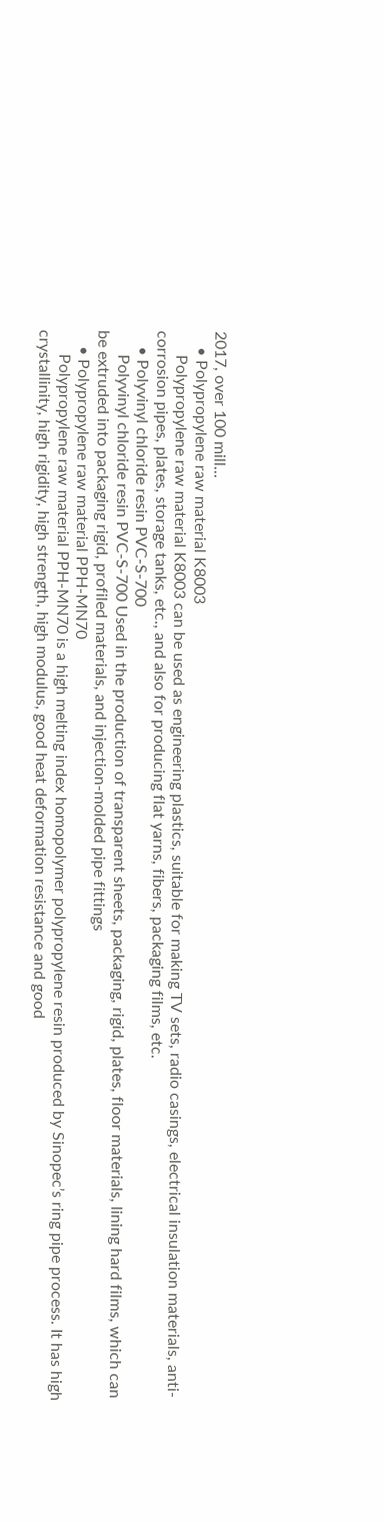2017, over 100 mill...
    • Polypropylene raw material K8003
      Polypropylene raw material K8003 can be used as engineering plastics, suitable for making TV sets, radio casings, electrical insulation materials, anti-corrosion pipes, plates, storage tanks, etc., and also for producing flat yarns, fibers, packaging films, etc.
    • Polyvinyl chloride resin PVC-S-700
      Polyvinyl chloride resin PVC-S-700 Used in the production of transparent sheets, packaging, rigid, plates, floor materials, lining hard films, which can be extruded into packaging rigid, profiled materials, and injection-molded pipe fittings
    • Polypropylene raw material PPH-MN70
      Polypropylene raw material PPH-MN70 is a high melting index homopolymer polypropylene resin produced by Sinopec’s ring pipe process. It has high crystallinity, high rigidity, high strength, high modulus, good heat deformation resistance and good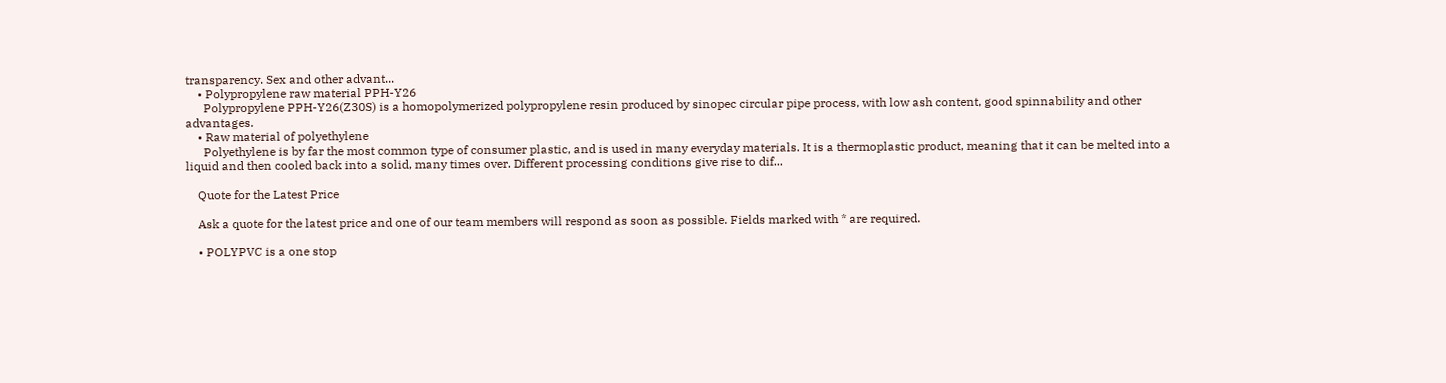transparency. Sex and other advant...
    • Polypropylene raw material PPH-Y26
      Polypropylene PPH-Y26(Z30S) is a homopolymerized polypropylene resin produced by sinopec circular pipe process, with low ash content, good spinnability and other advantages.
    • Raw material of polyethylene
      Polyethylene is by far the most common type of consumer plastic, and is used in many everyday materials. It is a thermoplastic product, meaning that it can be melted into a liquid and then cooled back into a solid, many times over. Different processing conditions give rise to dif...

    Quote for the Latest Price

    Ask a quote for the latest price and one of our team members will respond as soon as possible. Fields marked with * are required.

    • POLYPVC is a one stop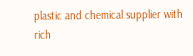plastic and chemical supplier with rich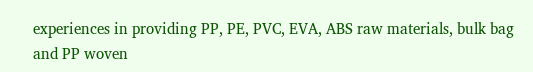experiences in providing PP, PE, PVC, EVA, ABS raw materials, bulk bag and PP woven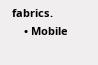fabrics.
    • Mobile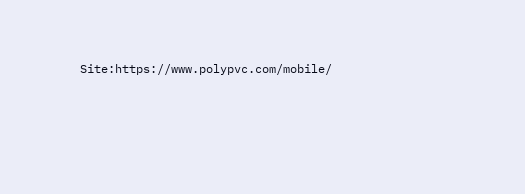Site:https://www.polypvc.com/mobile/